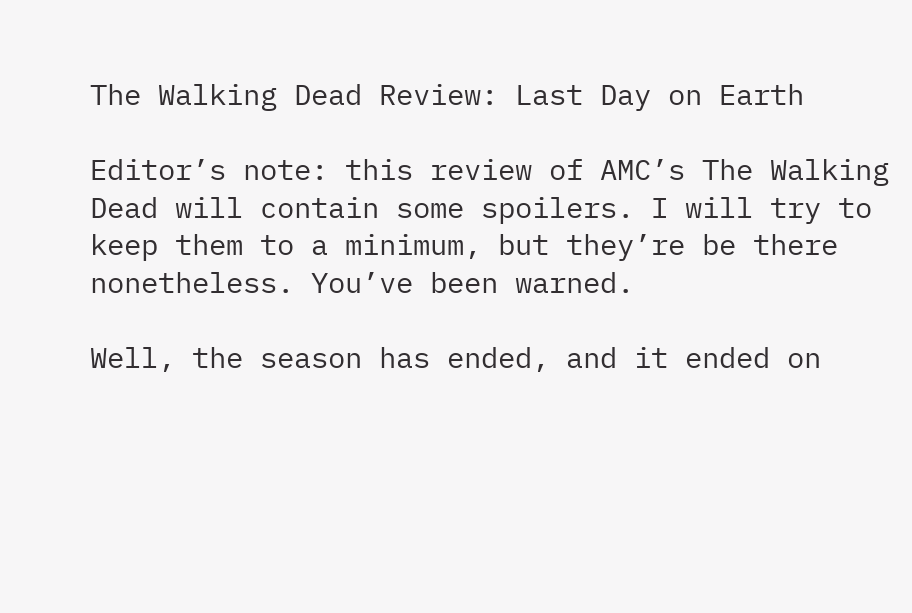The Walking Dead Review: Last Day on Earth

Editor’s note: this review of AMC’s The Walking Dead will contain some spoilers. I will try to keep them to a minimum, but they’re be there nonetheless. You’ve been warned.

Well, the season has ended, and it ended on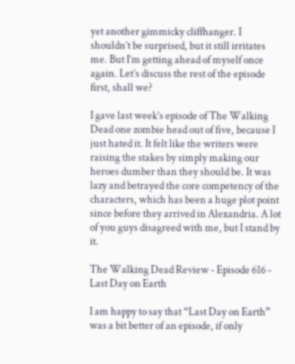yet another gimmicky cliffhanger. I shouldn’t be surprised, but it still irritates me. But I’m getting ahead of myself once again. Let’s discuss the rest of the episode first, shall we?

I gave last week’s episode of The Walking Dead one zombie head out of five, because I just hated it. It felt like the writers were raising the stakes by simply making our heroes dumber than they should be. It was lazy and betrayed the core competency of the characters, which has been a huge plot point since before they arrived in Alexandria. A lot of you guys disagreed with me, but I stand by it.

The Walking Dead Review - Episode 616 - Last Day on Earth

I am happy to say that “Last Day on Earth” was a bit better of an episode, if only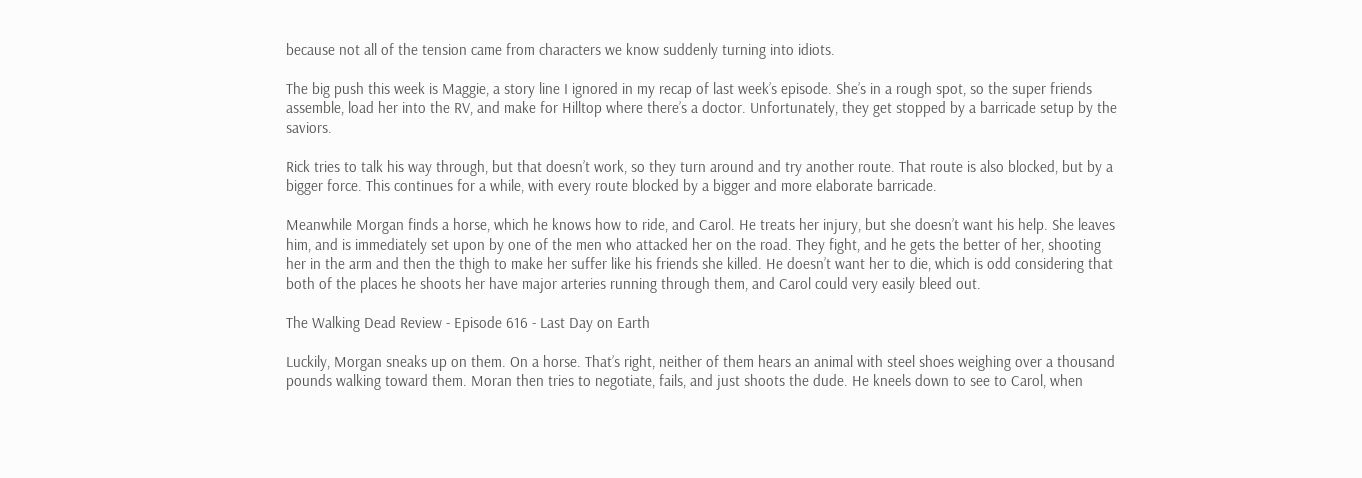because not all of the tension came from characters we know suddenly turning into idiots.

The big push this week is Maggie, a story line I ignored in my recap of last week’s episode. She’s in a rough spot, so the super friends assemble, load her into the RV, and make for Hilltop where there’s a doctor. Unfortunately, they get stopped by a barricade setup by the saviors.

Rick tries to talk his way through, but that doesn’t work, so they turn around and try another route. That route is also blocked, but by a bigger force. This continues for a while, with every route blocked by a bigger and more elaborate barricade.

Meanwhile Morgan finds a horse, which he knows how to ride, and Carol. He treats her injury, but she doesn’t want his help. She leaves him, and is immediately set upon by one of the men who attacked her on the road. They fight, and he gets the better of her, shooting her in the arm and then the thigh to make her suffer like his friends she killed. He doesn’t want her to die, which is odd considering that both of the places he shoots her have major arteries running through them, and Carol could very easily bleed out.

The Walking Dead Review - Episode 616 - Last Day on Earth

Luckily, Morgan sneaks up on them. On a horse. That’s right, neither of them hears an animal with steel shoes weighing over a thousand pounds walking toward them. Moran then tries to negotiate, fails, and just shoots the dude. He kneels down to see to Carol, when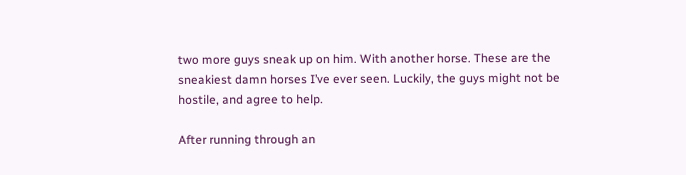two more guys sneak up on him. With another horse. These are the sneakiest damn horses I’ve ever seen. Luckily, the guys might not be hostile, and agree to help.

After running through an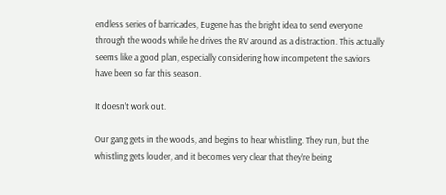endless series of barricades, Eugene has the bright idea to send everyone through the woods while he drives the RV around as a distraction. This actually seems like a good plan, especially considering how incompetent the saviors have been so far this season.

It doesn’t work out.

Our gang gets in the woods, and begins to hear whistling. They run, but the whistling gets louder, and it becomes very clear that they’re being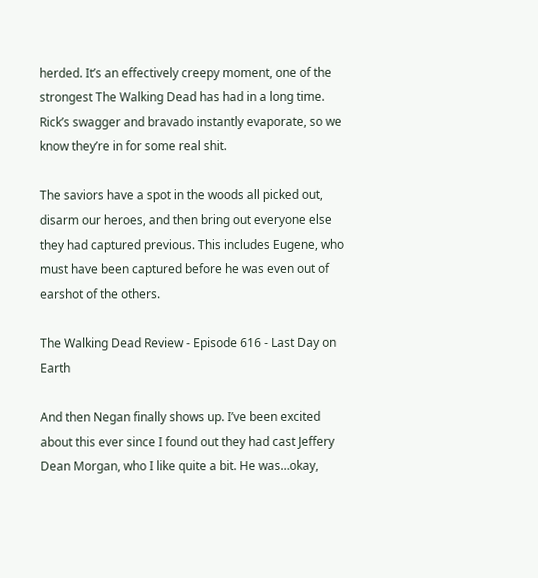herded. It’s an effectively creepy moment, one of the strongest The Walking Dead has had in a long time. Rick’s swagger and bravado instantly evaporate, so we know they’re in for some real shit.

The saviors have a spot in the woods all picked out, disarm our heroes, and then bring out everyone else they had captured previous. This includes Eugene, who must have been captured before he was even out of earshot of the others.

The Walking Dead Review - Episode 616 - Last Day on Earth

And then Negan finally shows up. I’ve been excited about this ever since I found out they had cast Jeffery Dean Morgan, who I like quite a bit. He was…okay,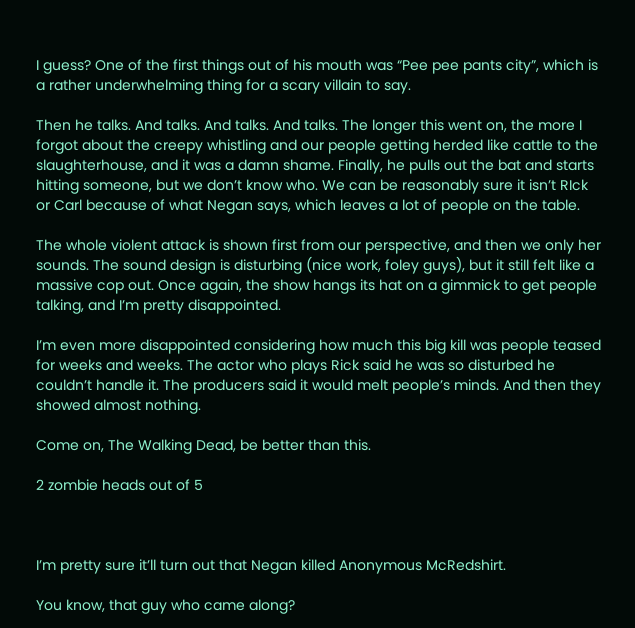I guess? One of the first things out of his mouth was “Pee pee pants city”, which is a rather underwhelming thing for a scary villain to say.

Then he talks. And talks. And talks. And talks. The longer this went on, the more I forgot about the creepy whistling and our people getting herded like cattle to the slaughterhouse, and it was a damn shame. Finally, he pulls out the bat and starts hitting someone, but we don’t know who. We can be reasonably sure it isn’t RIck or Carl because of what Negan says, which leaves a lot of people on the table.

The whole violent attack is shown first from our perspective, and then we only her sounds. The sound design is disturbing (nice work, foley guys), but it still felt like a massive cop out. Once again, the show hangs its hat on a gimmick to get people talking, and I’m pretty disappointed.

I’m even more disappointed considering how much this big kill was people teased for weeks and weeks. The actor who plays Rick said he was so disturbed he couldn’t handle it. The producers said it would melt people’s minds. And then they showed almost nothing.

Come on, The Walking Dead, be better than this.

2 zombie heads out of 5



I’m pretty sure it’ll turn out that Negan killed Anonymous McRedshirt.

You know, that guy who came along?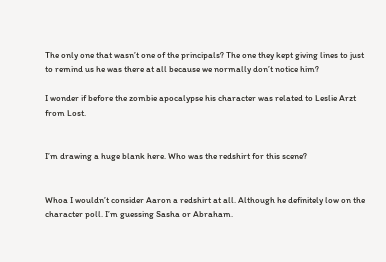The only one that wasn’t one of the principals? The one they kept giving lines to just to remind us he was there at all because we normally don’t notice him?

I wonder if before the zombie apocalypse his character was related to Leslie Arzt from Lost.


I’m drawing a huge blank here. Who was the redshirt for this scene?


Whoa I wouldn’t consider Aaron a redshirt at all. Although he definitely low on the character poll. I’m guessing Sasha or Abraham.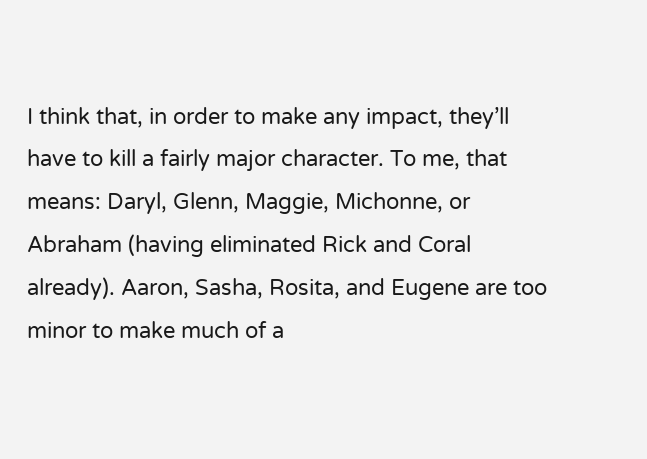I think that, in order to make any impact, they’ll have to kill a fairly major character. To me, that means: Daryl, Glenn, Maggie, Michonne, or Abraham (having eliminated Rick and Coral already). Aaron, Sasha, Rosita, and Eugene are too minor to make much of a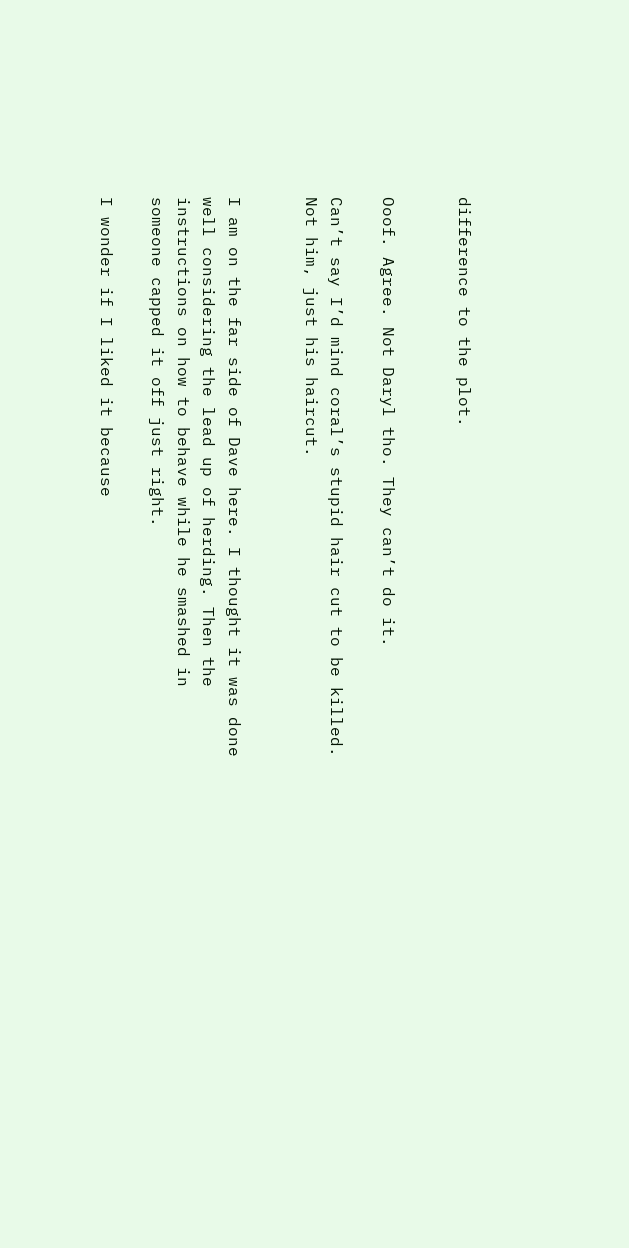difference to the plot.


Ooof. Agree. Not Daryl tho. They can’t do it.

Can’t say I’d mind coral’s stupid hair cut to be killed. Not him, just his haircut.


I am on the far side of Dave here. I thought it was done well considering the lead up of herding. Then the instructions on how to behave while he smashed in someone capped it off just right.

I wonder if I liked it because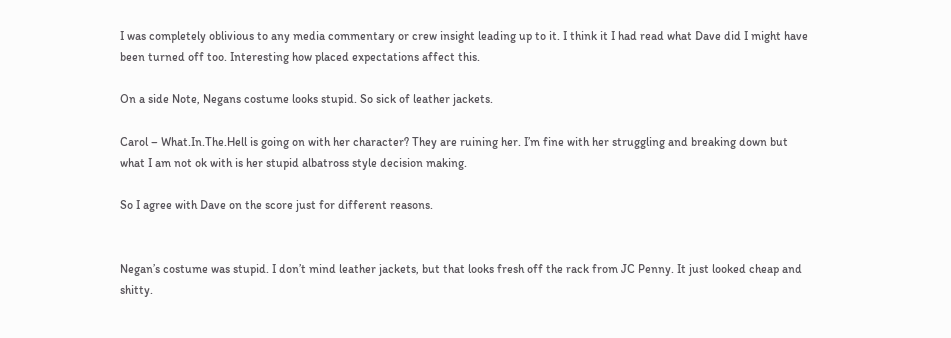I was completely oblivious to any media commentary or crew insight leading up to it. I think it I had read what Dave did I might have been turned off too. Interesting how placed expectations affect this.

On a side Note, Negans costume looks stupid. So sick of leather jackets.

Carol – What.In.The.Hell is going on with her character? They are ruining her. I’m fine with her struggling and breaking down but what I am not ok with is her stupid albatross style decision making.

So I agree with Dave on the score just for different reasons.


Negan’s costume was stupid. I don’t mind leather jackets, but that looks fresh off the rack from JC Penny. It just looked cheap and shitty.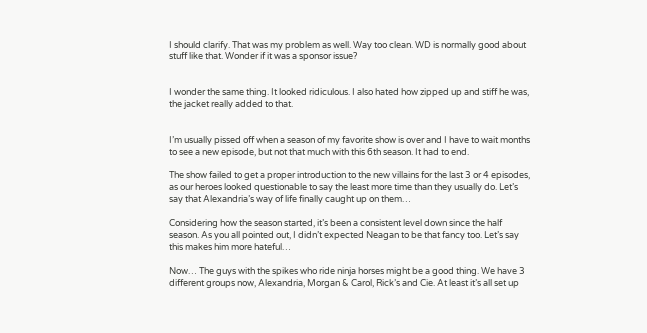I should clarify. That was my problem as well. Way too clean. WD is normally good about stuff like that. Wonder if it was a sponsor issue?


I wonder the same thing. It looked ridiculous. I also hated how zipped up and stiff he was, the jacket really added to that.


I’m usually pissed off when a season of my favorite show is over and I have to wait months to see a new episode, but not that much with this 6th season. It had to end.

The show failed to get a proper introduction to the new villains for the last 3 or 4 episodes, as our heroes looked questionable to say the least more time than they usually do. Let’s say that Alexandria’s way of life finally caught up on them…

Considering how the season started, it’s been a consistent level down since the half season. As you all pointed out, I didn’t expected Neagan to be that fancy too. Let’s say this makes him more hateful…

Now… The guys with the spikes who ride ninja horses might be a good thing. We have 3 different groups now, Alexandria, Morgan & Carol, Rick’s and Cie. At least it’s all set up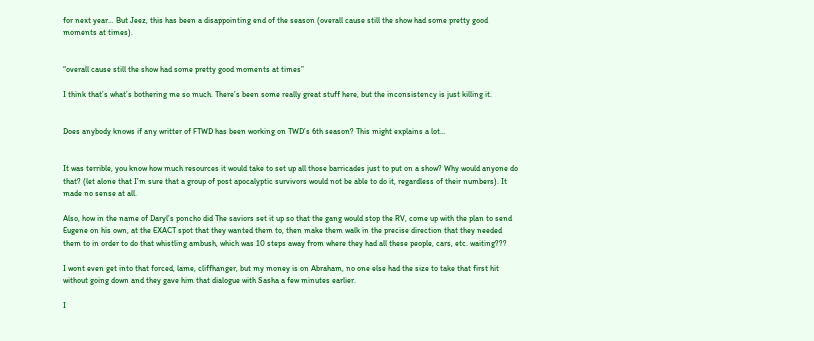for next year… But Jeez, this has been a disappointing end of the season (overall cause still the show had some pretty good moments at times).


“overall cause still the show had some pretty good moments at times”

I think that’s what’s bothering me so much. There’s been some really great stuff here, but the inconsistency is just killing it.


Does anybody knows if any writter of FTWD has been working on TWD’s 6th season? This might explains a lot…


It was terrible, you know how much resources it would take to set up all those barricades just to put on a show? Why would anyone do that? (let alone that I’m sure that a group of post apocalyptic survivors would not be able to do it, regardless of their numbers). It made no sense at all.

Also, how in the name of Daryl’s poncho did The saviors set it up so that the gang would stop the RV, come up with the plan to send Eugene on his own, at the EXACT spot that they wanted them to, then make them walk in the precise direction that they needed them to in order to do that whistling ambush, which was 10 steps away from where they had all these people, cars, etc. waiting???

I wont even get into that forced, lame, cliffhanger, but my money is on Abraham, no one else had the size to take that first hit without going down and they gave him that dialogue with Sasha a few minutes earlier.

I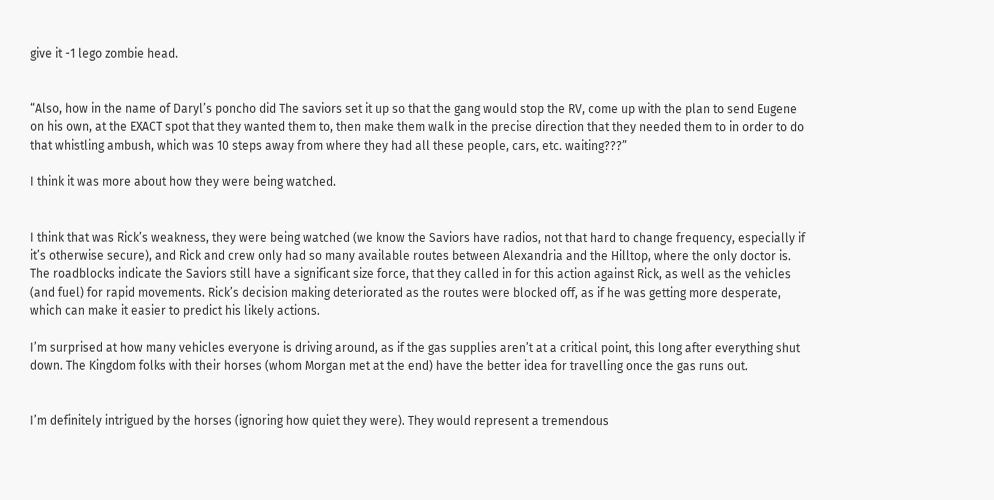give it -1 lego zombie head.


“Also, how in the name of Daryl’s poncho did The saviors set it up so that the gang would stop the RV, come up with the plan to send Eugene on his own, at the EXACT spot that they wanted them to, then make them walk in the precise direction that they needed them to in order to do that whistling ambush, which was 10 steps away from where they had all these people, cars, etc. waiting???”

I think it was more about how they were being watched.


I think that was Rick’s weakness, they were being watched (we know the Saviors have radios, not that hard to change frequency, especially if it’s otherwise secure), and Rick and crew only had so many available routes between Alexandria and the Hilltop, where the only doctor is. The roadblocks indicate the Saviors still have a significant size force, that they called in for this action against Rick, as well as the vehicles (and fuel) for rapid movements. Rick’s decision making deteriorated as the routes were blocked off, as if he was getting more desperate, which can make it easier to predict his likely actions.

I’m surprised at how many vehicles everyone is driving around, as if the gas supplies aren’t at a critical point, this long after everything shut down. The Kingdom folks with their horses (whom Morgan met at the end) have the better idea for travelling once the gas runs out.


I’m definitely intrigued by the horses (ignoring how quiet they were). They would represent a tremendous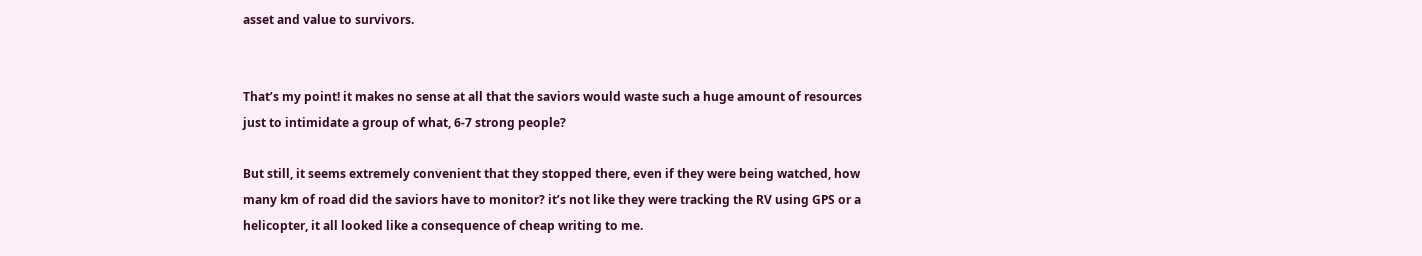asset and value to survivors.


That’s my point! it makes no sense at all that the saviors would waste such a huge amount of resources just to intimidate a group of what, 6-7 strong people?

But still, it seems extremely convenient that they stopped there, even if they were being watched, how many km of road did the saviors have to monitor? it’s not like they were tracking the RV using GPS or a helicopter, it all looked like a consequence of cheap writing to me.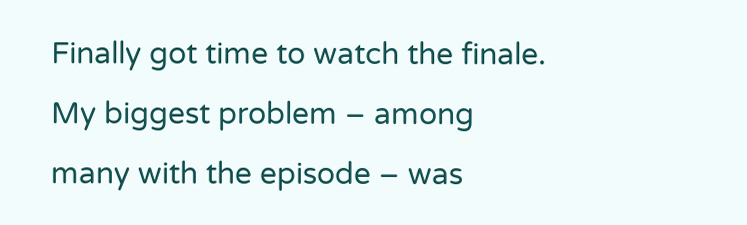Finally got time to watch the finale. My biggest problem – among many with the episode – was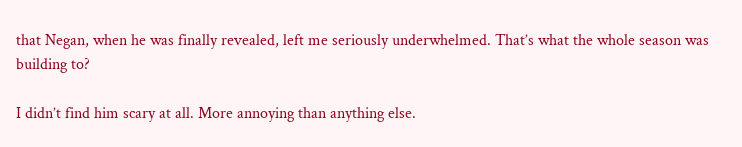that Negan, when he was finally revealed, left me seriously underwhelmed. That’s what the whole season was building to?

I didn’t find him scary at all. More annoying than anything else.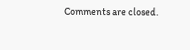Comments are closed.